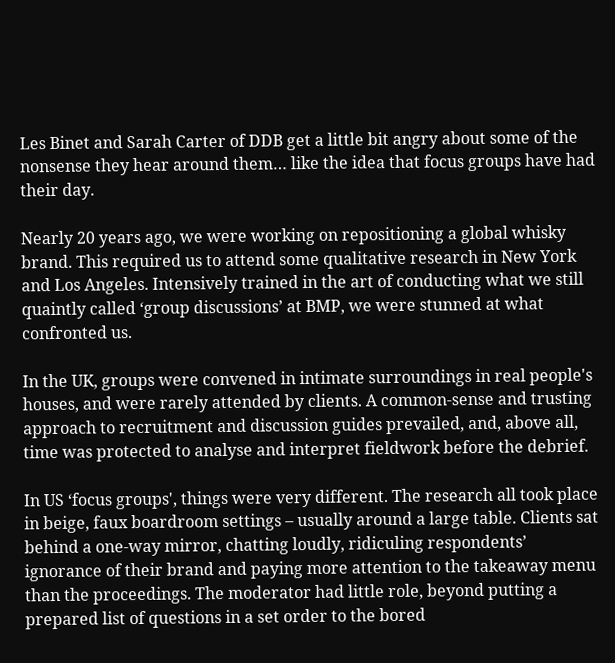Les Binet and Sarah Carter of DDB get a little bit angry about some of the nonsense they hear around them… like the idea that focus groups have had their day.

Nearly 20 years ago, we were working on repositioning a global whisky brand. This required us to attend some qualitative research in New York and Los Angeles. Intensively trained in the art of conducting what we still quaintly called ‘group discussions’ at BMP, we were stunned at what confronted us.

In the UK, groups were convened in intimate surroundings in real people's houses, and were rarely attended by clients. A common-sense and trusting approach to recruitment and discussion guides prevailed, and, above all, time was protected to analyse and interpret fieldwork before the debrief.

In US ‘focus groups', things were very different. The research all took place in beige, faux boardroom settings – usually around a large table. Clients sat behind a one-way mirror, chatting loudly, ridiculing respondents’ ignorance of their brand and paying more attention to the takeaway menu than the proceedings. The moderator had little role, beyond putting a prepared list of questions in a set order to the bored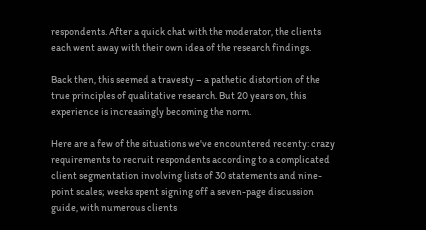respondents. After a quick chat with the moderator, the clients each went away with their own idea of the research findings.

Back then, this seemed a travesty – a pathetic distortion of the true principles of qualitative research. But 20 years on, this experience is increasingly becoming the norm.

Here are a few of the situations we've encountered recenty: crazy requirements to recruit respondents according to a complicated client segmentation involving lists of 30 statements and nine-point scales; weeks spent signing off a seven-page discussion guide, with numerous clients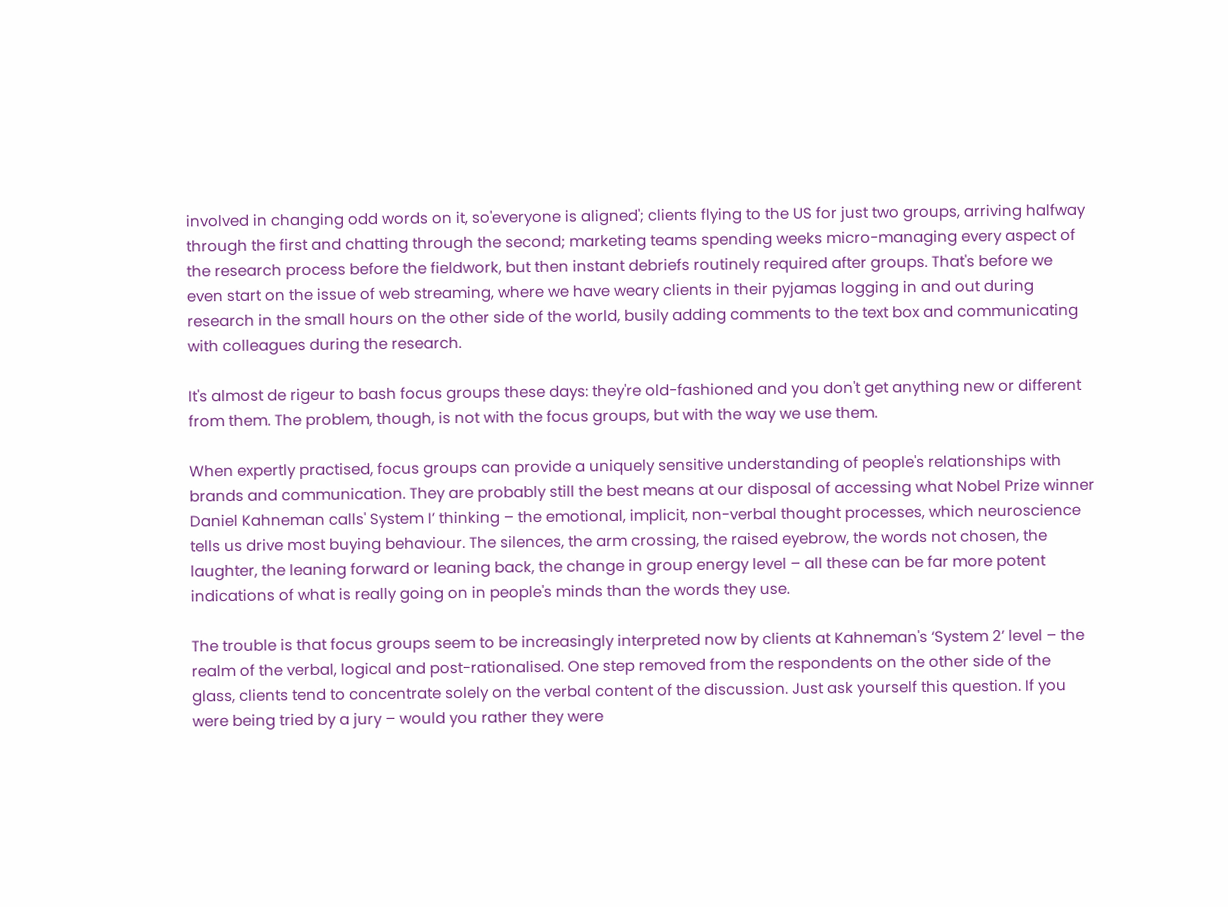involved in changing odd words on it, so'everyone is aligned'; clients flying to the US for just two groups, arriving halfway through the first and chatting through the second; marketing teams spending weeks micro-managing every aspect of the research process before the fieldwork, but then instant debriefs routinely required after groups. That's before we even start on the issue of web streaming, where we have weary clients in their pyjamas logging in and out during research in the small hours on the other side of the world, busily adding comments to the text box and communicating with colleagues during the research.

It's almost de rigeur to bash focus groups these days: they're old-fashioned and you don't get anything new or different from them. The problem, though, is not with the focus groups, but with the way we use them.

When expertly practised, focus groups can provide a uniquely sensitive understanding of people's relationships with brands and communication. They are probably still the best means at our disposal of accessing what Nobel Prize winner Daniel Kahneman calls' System I’ thinking – the emotional, implicit, non-verbal thought processes, which neuroscience tells us drive most buying behaviour. The silences, the arm crossing, the raised eyebrow, the words not chosen, the laughter, the leaning forward or leaning back, the change in group energy level – all these can be far more potent indications of what is really going on in people's minds than the words they use.

The trouble is that focus groups seem to be increasingly interpreted now by clients at Kahneman's ‘System 2’ level – the realm of the verbal, logical and post-rationalised. One step removed from the respondents on the other side of the glass, clients tend to concentrate solely on the verbal content of the discussion. Just ask yourself this question. If you were being tried by a jury – would you rather they were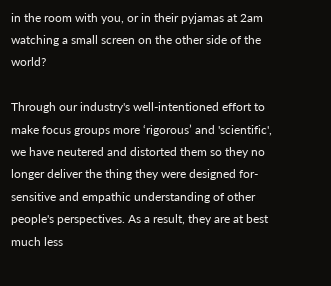in the room with you, or in their pyjamas at 2am watching a small screen on the other side of the world?

Through our industry's well-intentioned effort to make focus groups more ‘rigorous’ and 'scientific', we have neutered and distorted them so they no longer deliver the thing they were designed for- sensitive and empathic understanding of other people's perspectives. As a result, they are at best much less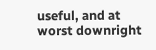useful, and at worst downright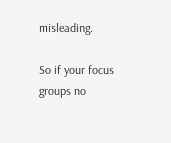misleading.

So if your focus groups no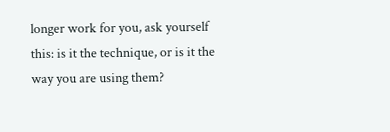longer work for you, ask yourself this: is it the technique, or is it the way you are using them?